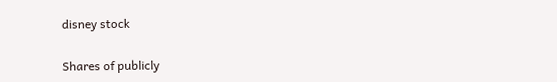disney stock

Shares of publicly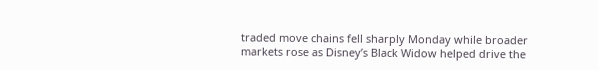traded move chains fell sharply Monday while broader markets rose as Disney’s Black Widow helped drive the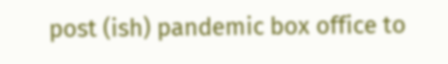post (ish) pandemic box office to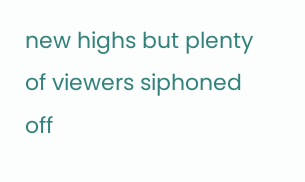new highs but plenty of viewers siphoned off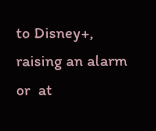to Disney+, raising an alarm or  at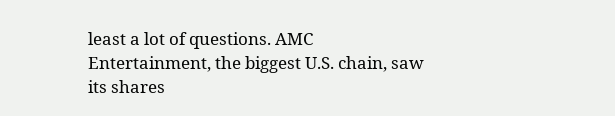least a lot of questions. AMC Entertainment, the biggest U.S. chain, saw its shares